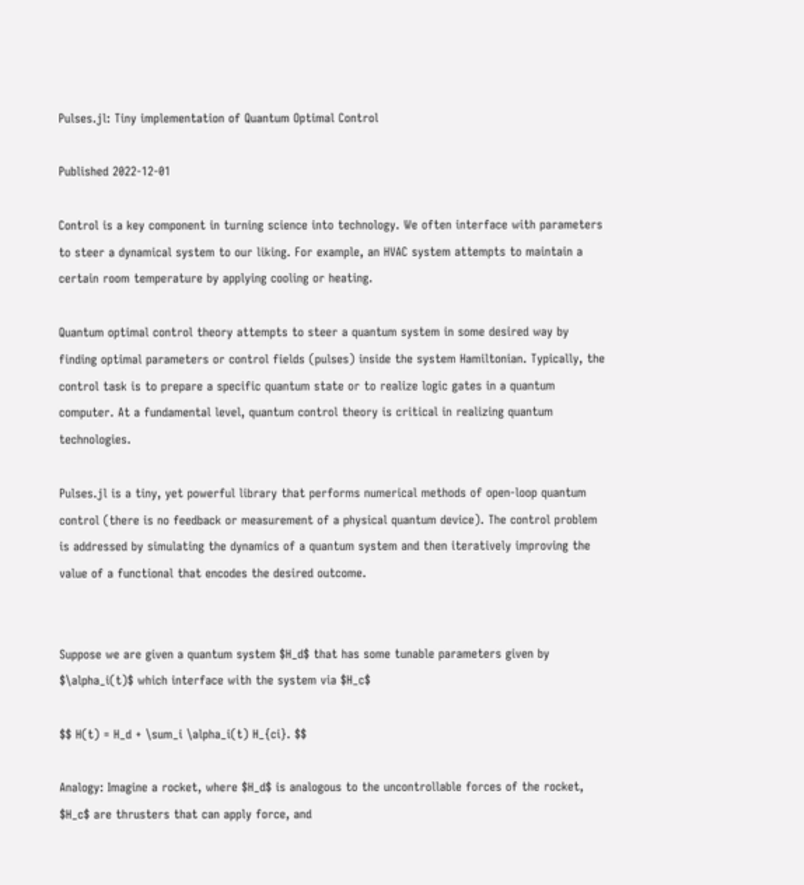Pulses.jl: Tiny implementation of Quantum Optimal Control

Published 2022-12-01

Control is a key component in turning science into technology. We often interface with parameters to steer a dynamical system to our liking. For example, an HVAC system attempts to maintain a certain room temperature by applying cooling or heating.

Quantum optimal control theory attempts to steer a quantum system in some desired way by finding optimal parameters or control fields (pulses) inside the system Hamiltonian. Typically, the control task is to prepare a specific quantum state or to realize logic gates in a quantum computer. At a fundamental level, quantum control theory is critical in realizing quantum technologies.

Pulses.jl is a tiny, yet powerful library that performs numerical methods of open-loop quantum control (there is no feedback or measurement of a physical quantum device). The control problem is addressed by simulating the dynamics of a quantum system and then iteratively improving the value of a functional that encodes the desired outcome.


Suppose we are given a quantum system $H_d$ that has some tunable parameters given by $\alpha_i(t)$ which interface with the system via $H_c$

$$ H(t) = H_d + \sum_i \alpha_i(t) H_{ci}. $$

Analogy: Imagine a rocket, where $H_d$ is analogous to the uncontrollable forces of the rocket, $H_c$ are thrusters that can apply force, and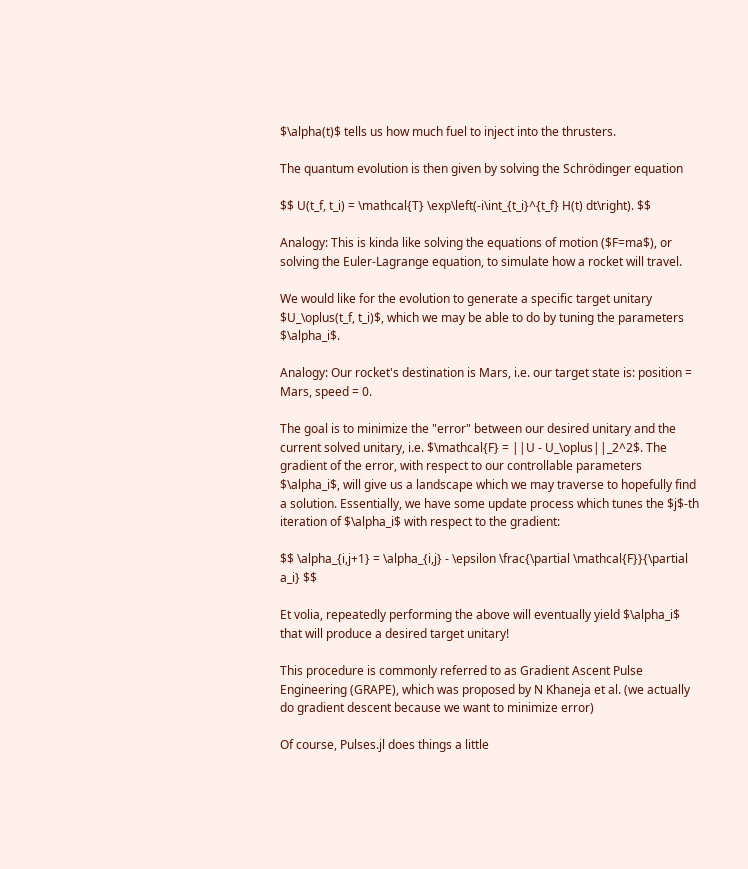$\alpha(t)$ tells us how much fuel to inject into the thrusters.

The quantum evolution is then given by solving the Schrödinger equation

$$ U(t_f, t_i) = \mathcal{T} \exp\left(-i\int_{t_i}^{t_f} H(t) dt\right). $$

Analogy: This is kinda like solving the equations of motion ($F=ma$), or solving the Euler-Lagrange equation, to simulate how a rocket will travel.

We would like for the evolution to generate a specific target unitary $U_\oplus(t_f, t_i)$, which we may be able to do by tuning the parameters $\alpha_i$.

Analogy: Our rocket's destination is Mars, i.e. our target state is: position = Mars, speed = 0.

The goal is to minimize the "error" between our desired unitary and the current solved unitary, i.e. $\mathcal{F} = ||U - U_\oplus||_2^2$. The gradient of the error, with respect to our controllable parameters $\alpha_i$, will give us a landscape which we may traverse to hopefully find a solution. Essentially, we have some update process which tunes the $j$-th iteration of $\alpha_i$ with respect to the gradient:

$$ \alpha_{i,j+1} = \alpha_{i,j} - \epsilon \frac{\partial \mathcal{F}}{\partial a_i} $$

Et volia, repeatedly performing the above will eventually yield $\alpha_i$ that will produce a desired target unitary!

This procedure is commonly referred to as Gradient Ascent Pulse Engineering (GRAPE), which was proposed by N Khaneja et al. (we actually do gradient descent because we want to minimize error)

Of course, Pulses.jl does things a little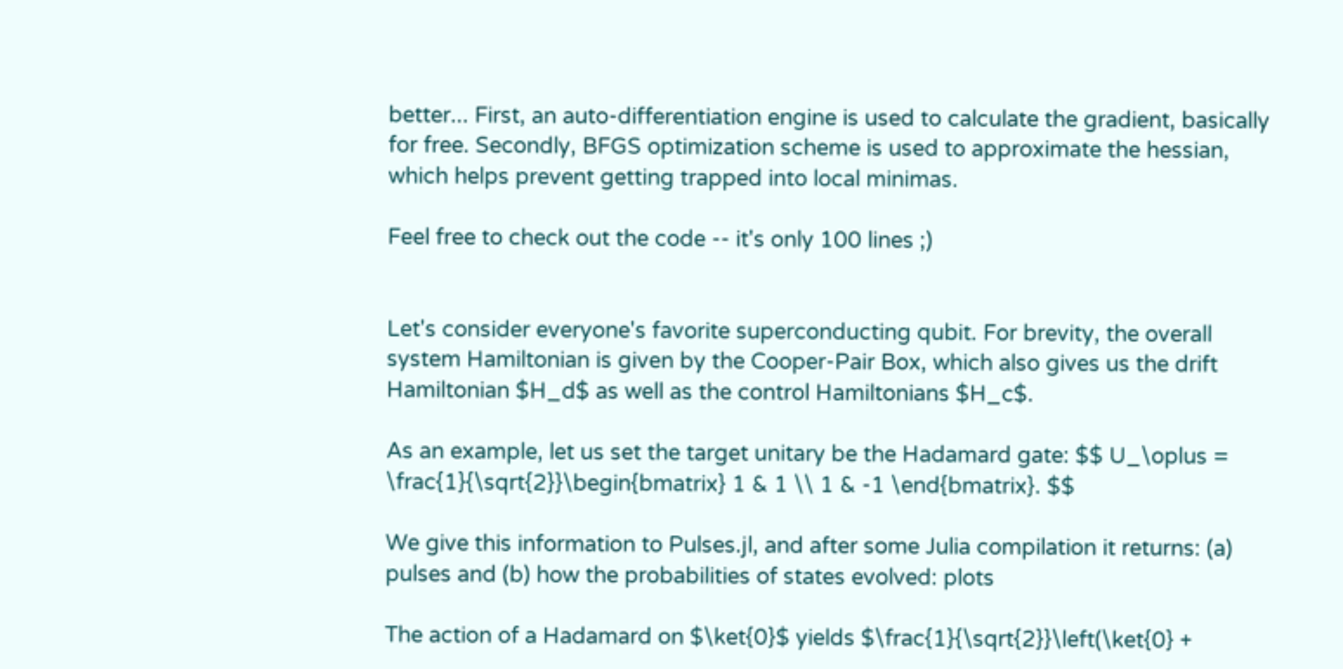better... First, an auto-differentiation engine is used to calculate the gradient, basically for free. Secondly, BFGS optimization scheme is used to approximate the hessian, which helps prevent getting trapped into local minimas.

Feel free to check out the code -- it's only 100 lines ;)


Let's consider everyone's favorite superconducting qubit. For brevity, the overall system Hamiltonian is given by the Cooper-Pair Box, which also gives us the drift Hamiltonian $H_d$ as well as the control Hamiltonians $H_c$.

As an example, let us set the target unitary be the Hadamard gate: $$ U_\oplus = \frac{1}{\sqrt{2}}\begin{bmatrix} 1 & 1 \\ 1 & -1 \end{bmatrix}. $$

We give this information to Pulses.jl, and after some Julia compilation it returns: (a) pulses and (b) how the probabilities of states evolved: plots

The action of a Hadamard on $\ket{0}$ yields $\frac{1}{\sqrt{2}}\left(\ket{0} +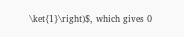\ket{1}\right)$, which gives 0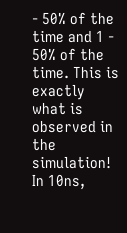- 50% of the time and 1 - 50% of the time. This is exactly what is observed in the simulation! In 10ns,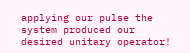applying our pulse the system produced our desired unitary operator!